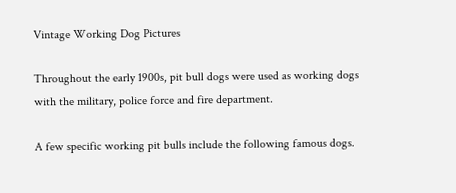Vintage Working Dog Pictures

Throughout the early 1900s, pit bull dogs were used as working dogs with the military, police force and fire department.

A few specific working pit bulls include the following famous dogs.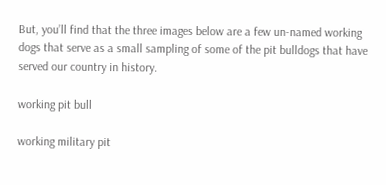But, you’ll find that the three images below are a few un-named working dogs that serve as a small sampling of some of the pit bulldogs that have served our country in history.

working pit bull

working military pit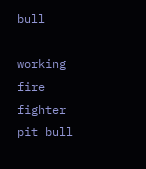bull

working fire fighter pit bull